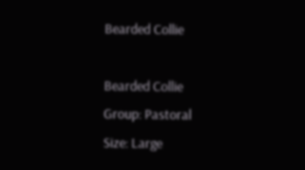Bearded Collie

Bearded Collie
Group: Pastoral
Size: Large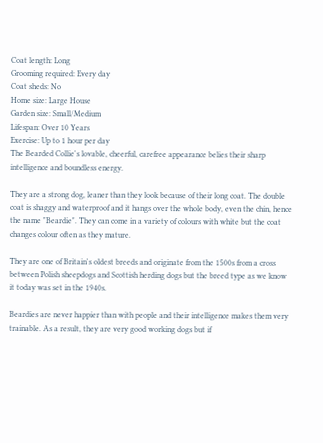Coat length: Long
Grooming required: Every day
Coat sheds: No
Home size: Large House
Garden size: Small/Medium
Lifespan: Over 10 Years
Exercise: Up to 1 hour per day
The Bearded Collie's lovable, cheerful, carefree appearance belies their sharp intelligence and boundless energy.

They are a strong dog, leaner than they look because of their long coat. The double coat is shaggy and waterproof and it hangs over the whole body, even the chin, hence the name "Beardie". They can come in a variety of colours with white but the coat changes colour often as they mature.

They are one of Britain's oldest breeds and originate from the 1500s from a cross between Polish sheepdogs and Scottish herding dogs but the breed type as we know it today was set in the 1940s.

Beardies are never happier than with people and their intelligence makes them very trainable. As a result, they are very good working dogs but if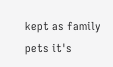kept as family pets it's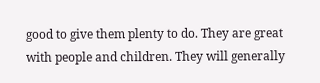good to give them plenty to do. They are great with people and children. They will generally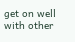get on well with other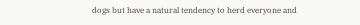dogs but have a natural tendency to herd everyone and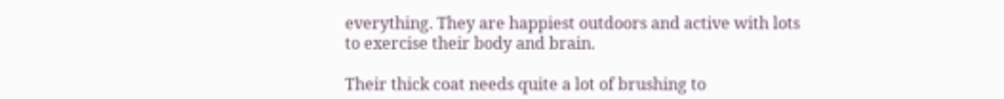everything. They are happiest outdoors and active with lots to exercise their body and brain.

Their thick coat needs quite a lot of brushing to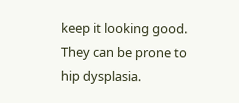keep it looking good. They can be prone to hip dysplasia.